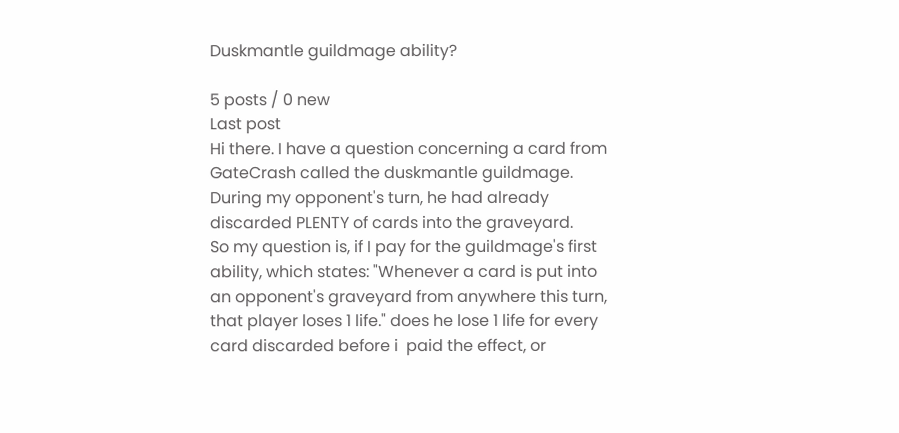Duskmantle guildmage ability?

5 posts / 0 new
Last post
Hi there. I have a question concerning a card from GateCrash called the duskmantle guildmage.
During my opponent's turn, he had already discarded PLENTY of cards into the graveyard.
So my question is, if I pay for the guildmage's first ability, which states: "Whenever a card is put into an opponent's graveyard from anywhere this turn, that player loses 1 life." does he lose 1 life for every card discarded before i  paid the effect, or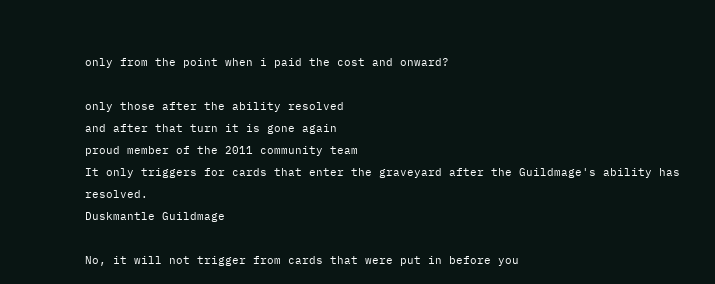only from the point when i paid the cost and onward?

only those after the ability resolved
and after that turn it is gone again
proud member of the 2011 community team
It only triggers for cards that enter the graveyard after the Guildmage's ability has resolved.
Duskmantle Guildmage

No, it will not trigger from cards that were put in before you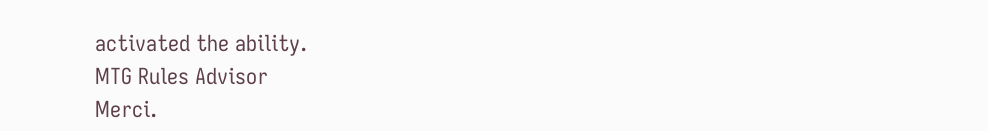activated the ability.
MTG Rules Advisor
Merci.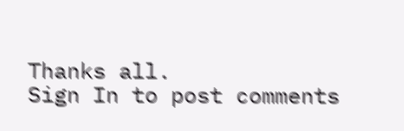Thanks all.
Sign In to post comments